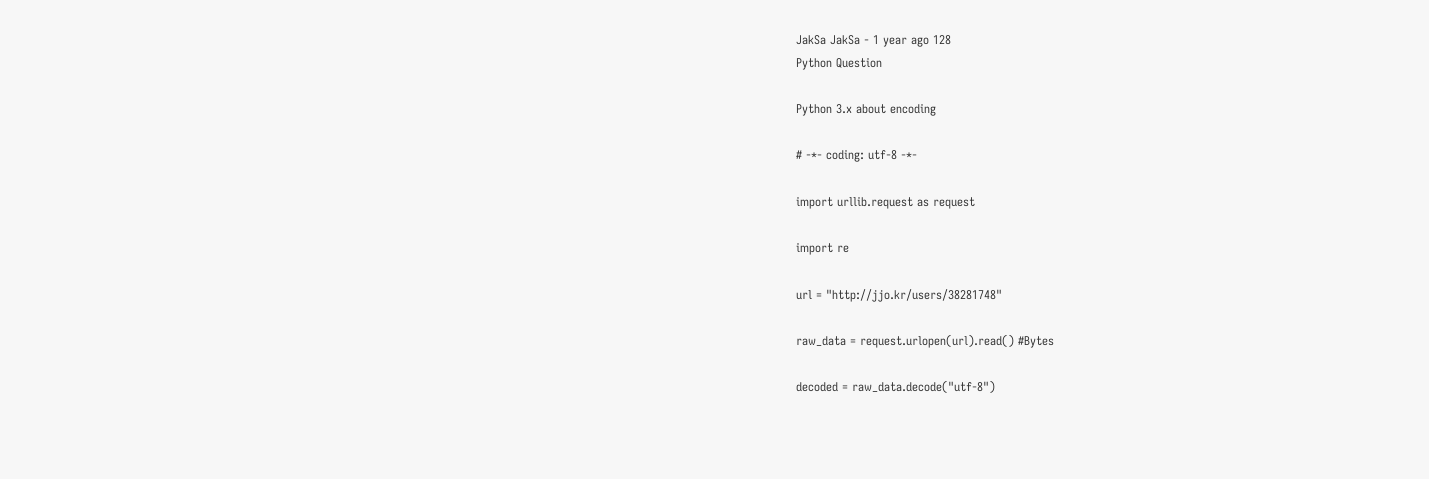JakSa JakSa - 1 year ago 128
Python Question

Python 3.x about encoding

# -*- coding: utf-8 -*-

import urllib.request as request

import re

url = "http://jjo.kr/users/38281748"

raw_data = request.urlopen(url).read() #Bytes

decoded = raw_data.decode("utf-8")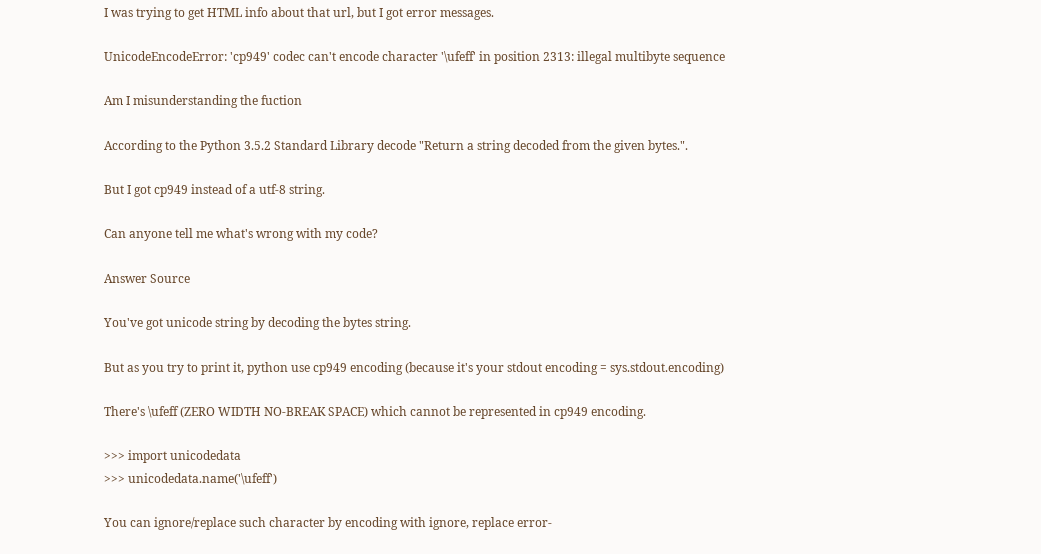I was trying to get HTML info about that url, but I got error messages.

UnicodeEncodeError: 'cp949' codec can't encode character '\ufeff' in position 2313: illegal multibyte sequence

Am I misunderstanding the fuction

According to the Python 3.5.2 Standard Library decode "Return a string decoded from the given bytes.".

But I got cp949 instead of a utf-8 string.

Can anyone tell me what's wrong with my code?

Answer Source

You've got unicode string by decoding the bytes string.

But as you try to print it, python use cp949 encoding (because it's your stdout encoding = sys.stdout.encoding)

There's \ufeff (ZERO WIDTH NO-BREAK SPACE) which cannot be represented in cp949 encoding.

>>> import unicodedata
>>> unicodedata.name('\ufeff')

You can ignore/replace such character by encoding with ignore, replace error-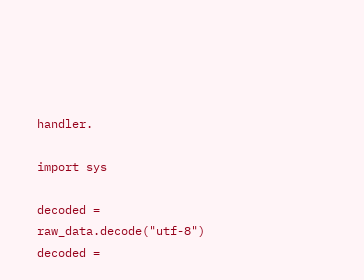handler.

import sys

decoded = raw_data.decode("utf-8")
decoded =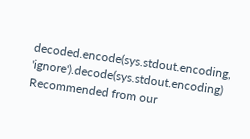decoded.encode(sys.stdout.encoding, 'ignore').decode(sys.stdout.encoding)
Recommended from our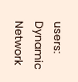users: Dynamic Network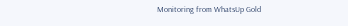Monitoring from WhatsUp Gold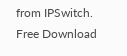from IPSwitch. Free Download